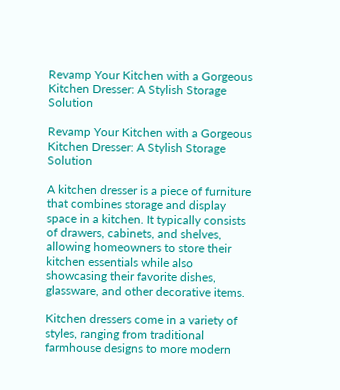Revamp Your Kitchen with a Gorgeous Kitchen Dresser: A Stylish Storage Solution

Revamp Your Kitchen with a Gorgeous Kitchen Dresser: A Stylish Storage Solution

A kitchen dresser is a piece of furniture that combines storage and display space in a kitchen. It typically consists of drawers, cabinets, and shelves, allowing homeowners to store their kitchen essentials while also showcasing their favorite dishes, glassware, and other decorative items.

Kitchen dressers come in a variety of styles, ranging from traditional farmhouse designs to more modern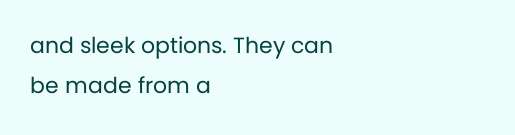and sleek options. They can be made from a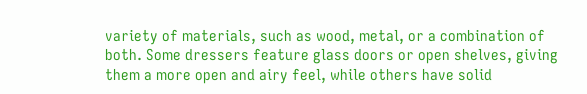variety of materials, such as wood, metal, or a combination of both. Some dressers feature glass doors or open shelves, giving them a more open and airy feel, while others have solid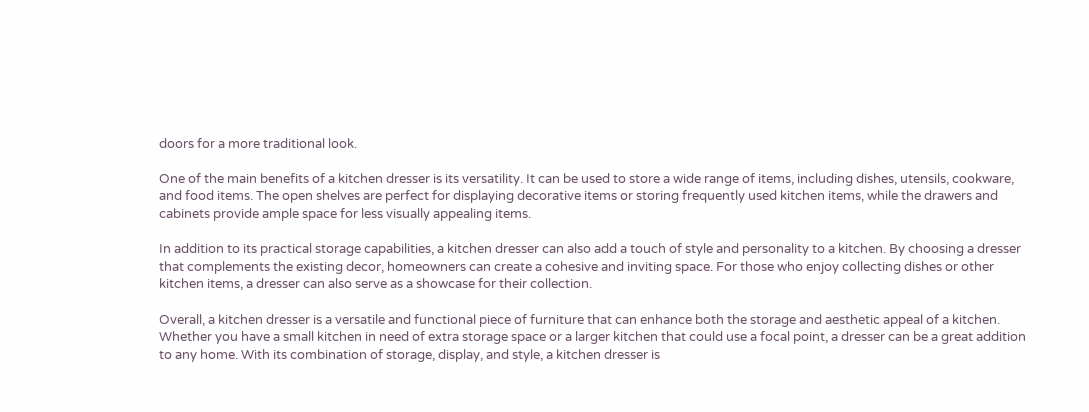doors for a more traditional look.

One of the main benefits of a kitchen dresser is its versatility. It can be used to store a wide range of items, including dishes, utensils, cookware, and food items. The open shelves are perfect for displaying decorative items or storing frequently used kitchen items, while the drawers and cabinets provide ample space for less visually appealing items.

In addition to its practical storage capabilities, a kitchen dresser can also add a touch of style and personality to a kitchen. By choosing a dresser that complements the existing decor, homeowners can create a cohesive and inviting space. For those who enjoy collecting dishes or other kitchen items, a dresser can also serve as a showcase for their collection.

Overall, a kitchen dresser is a versatile and functional piece of furniture that can enhance both the storage and aesthetic appeal of a kitchen. Whether you have a small kitchen in need of extra storage space or a larger kitchen that could use a focal point, a dresser can be a great addition to any home. With its combination of storage, display, and style, a kitchen dresser is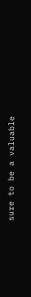sure to be a valuable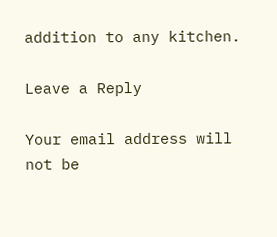addition to any kitchen.

Leave a Reply

Your email address will not be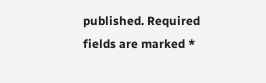published. Required fields are marked *